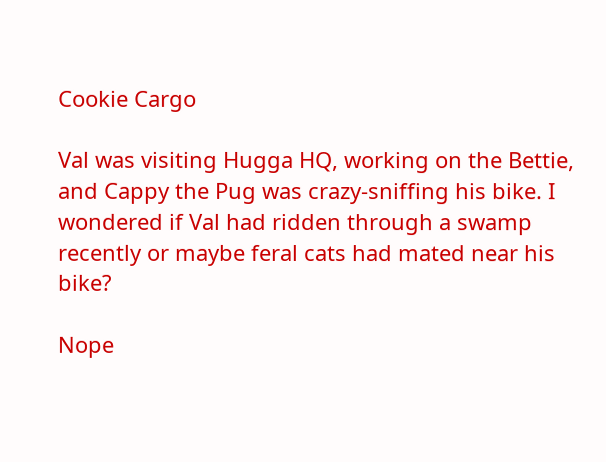Cookie Cargo

Val was visiting Hugga HQ, working on the Bettie, and Cappy the Pug was crazy-sniffing his bike. I wondered if Val had ridden through a swamp recently or maybe feral cats had mated near his bike?

Nope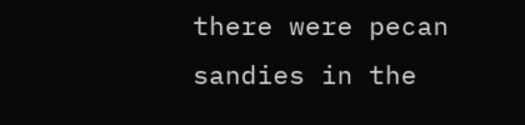there were pecan sandies in the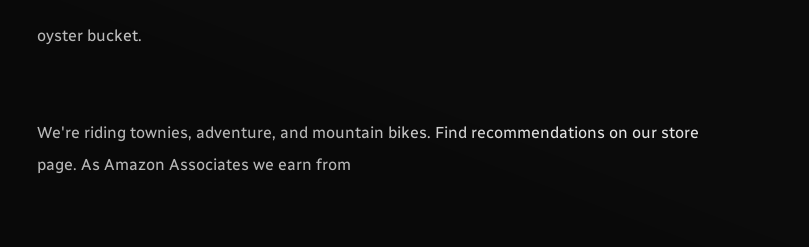oyster bucket.


We're riding townies, adventure, and mountain bikes. Find recommendations on our store page. As Amazon Associates we earn from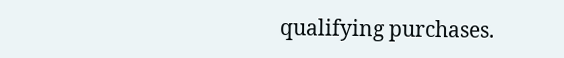qualifying purchases.